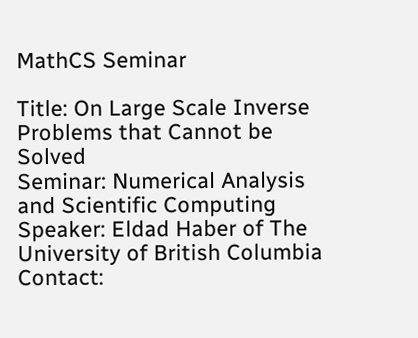MathCS Seminar

Title: On Large Scale Inverse Problems that Cannot be Solved
Seminar: Numerical Analysis and Scientific Computing
Speaker: Eldad Haber of The University of British Columbia
Contact: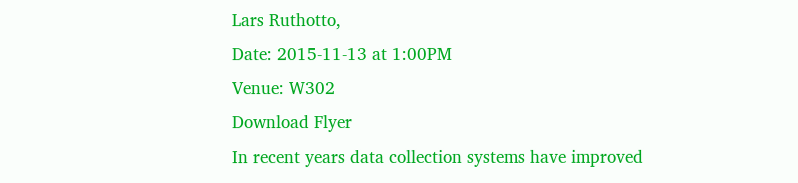Lars Ruthotto,
Date: 2015-11-13 at 1:00PM
Venue: W302
Download Flyer
In recent years data collection systems have improved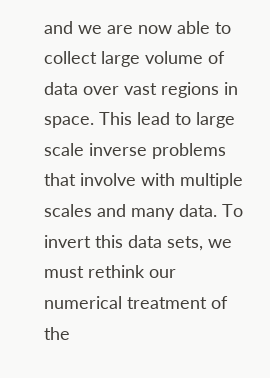and we are now able to collect large volume of data over vast regions in space. This lead to large scale inverse problems that involve with multiple scales and many data. To invert this data sets, we must rethink our numerical treatment of the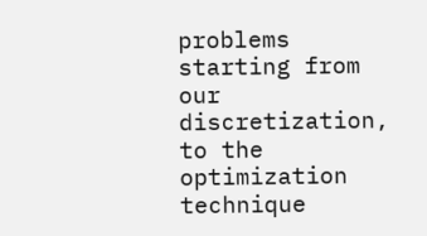problems starting from our discretization, to the optimization technique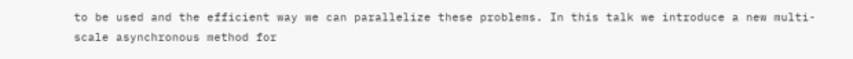to be used and the efficient way we can parallelize these problems. In this talk we introduce a new multi-scale asynchronous method for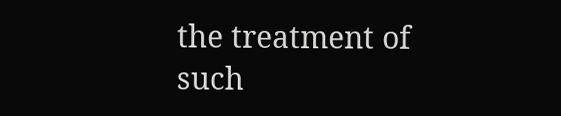the treatment of such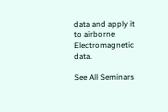data and apply it to airborne Electromagnetic data.

See All Seminars